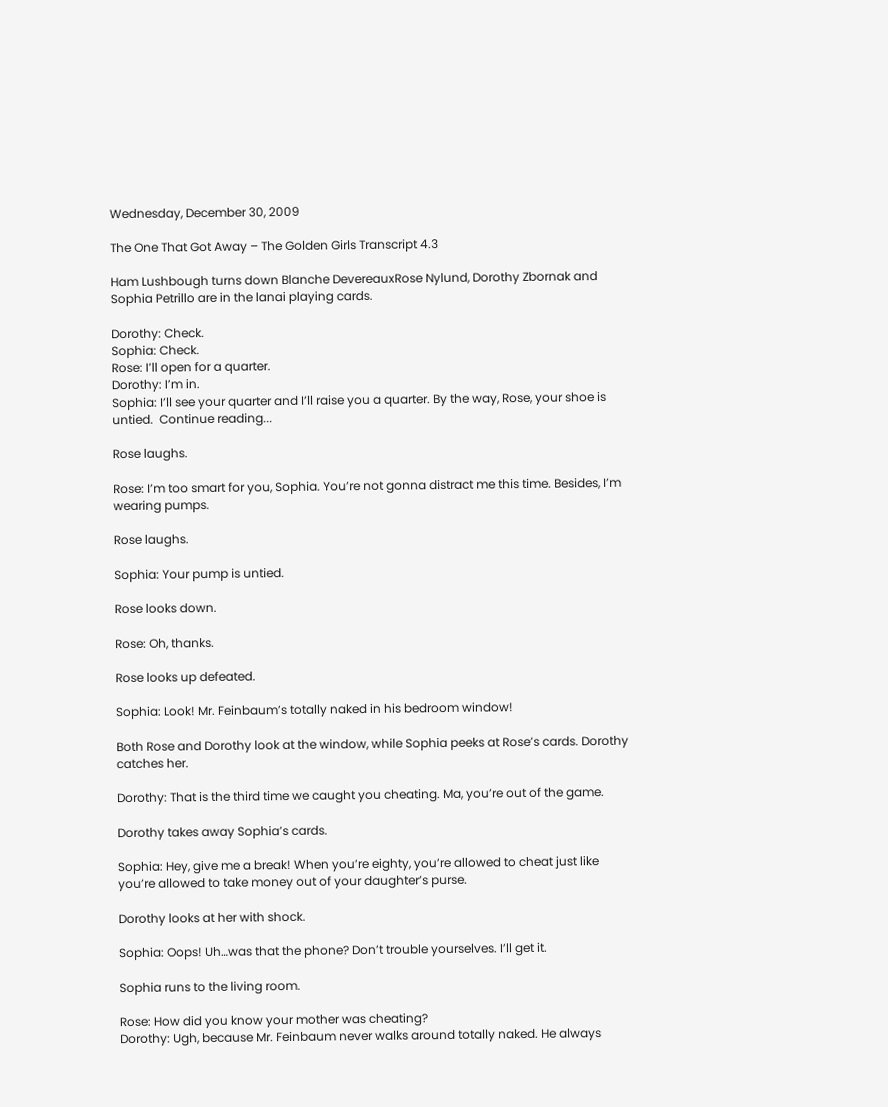Wednesday, December 30, 2009

The One That Got Away – The Golden Girls Transcript 4.3

Ham Lushbough turns down Blanche DevereauxRose Nylund, Dorothy Zbornak and Sophia Petrillo are in the lanai playing cards.

Dorothy: Check.
Sophia: Check.
Rose: I’ll open for a quarter.
Dorothy: I’m in.
Sophia: I’ll see your quarter and I’ll raise you a quarter. By the way, Rose, your shoe is untied.  Continue reading...

Rose laughs.

Rose: I’m too smart for you, Sophia. You’re not gonna distract me this time. Besides, I’m wearing pumps.

Rose laughs.

Sophia: Your pump is untied.

Rose looks down.

Rose: Oh, thanks.

Rose looks up defeated.

Sophia: Look! Mr. Feinbaum’s totally naked in his bedroom window!

Both Rose and Dorothy look at the window, while Sophia peeks at Rose’s cards. Dorothy catches her.

Dorothy: That is the third time we caught you cheating. Ma, you’re out of the game.

Dorothy takes away Sophia’s cards.

Sophia: Hey, give me a break! When you’re eighty, you’re allowed to cheat just like you’re allowed to take money out of your daughter’s purse.

Dorothy looks at her with shock.

Sophia: Oops! Uh…was that the phone? Don’t trouble yourselves. I’ll get it.

Sophia runs to the living room.

Rose: How did you know your mother was cheating?
Dorothy: Ugh, because Mr. Feinbaum never walks around totally naked. He always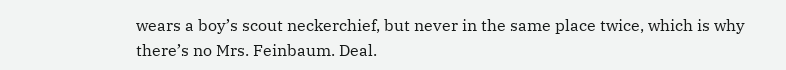wears a boy’s scout neckerchief, but never in the same place twice, which is why there’s no Mrs. Feinbaum. Deal.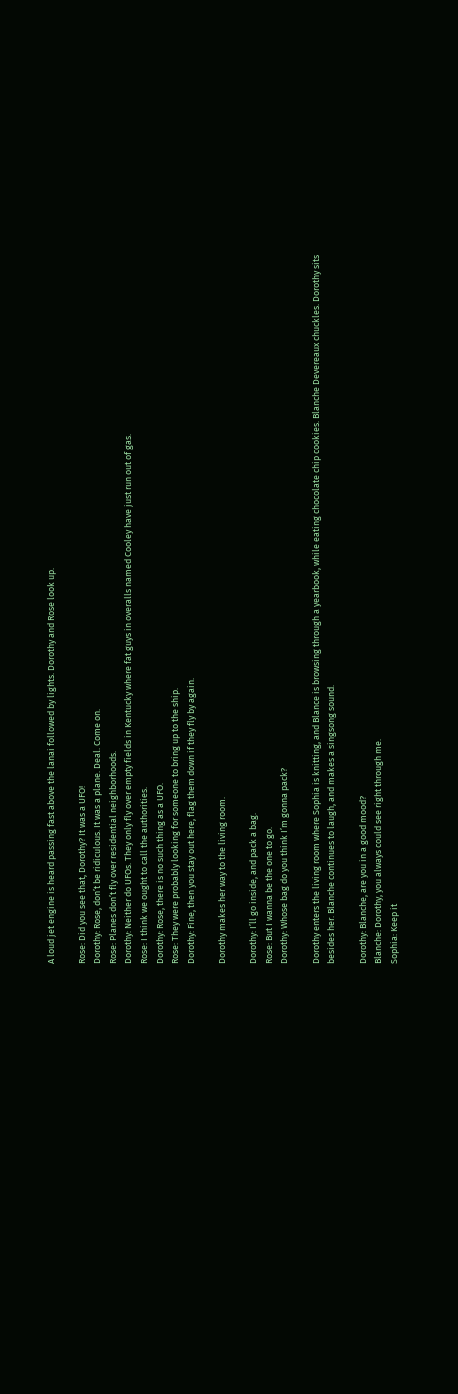A loud jet engine is heard passing fast above the lanai followed by lights. Dorothy and Rose look up.

Rose: Did you see that, Dorothy? It was a UFO!
Dorothy: Rose, don’t be ridiculous. It was a plane. Deal. Come on.
Rose: Planes don’t fly over residential neighborhoods.
Dorothy: Neither do UFOs. They only fly over empty fields in Kentucky where fat guys in overalls named Cooley have just run out of gas.
Rose: I think we ought to call the authorities.
Dorothy: Rose, there is no such thing as a UFO.
Rose: They were probably looking for someone to bring up to the ship.
Dorothy: Fine, then you stay out here, flag them down if they fly by again.

Dorothy makes her way to the living room.

Dorothy: I’ll go inside, and pack a bag.
Rose: But I wanna be the one to go.
Dorothy: Whose bag do you think I’m gonna pack?

Dorothy enters the living room where Sophia is knitting, and Blance is browsing through a yearbook, while eating chocolate chip cookies. Blanche Devereaux chuckles. Dorothy sits besides her. Blanche continues to laugh, and makes a singsong sound.

Dorothy: Blanche, are you in a good mood?
Blanche: Dorothy, you always could see right through me.
Sophia: Keep it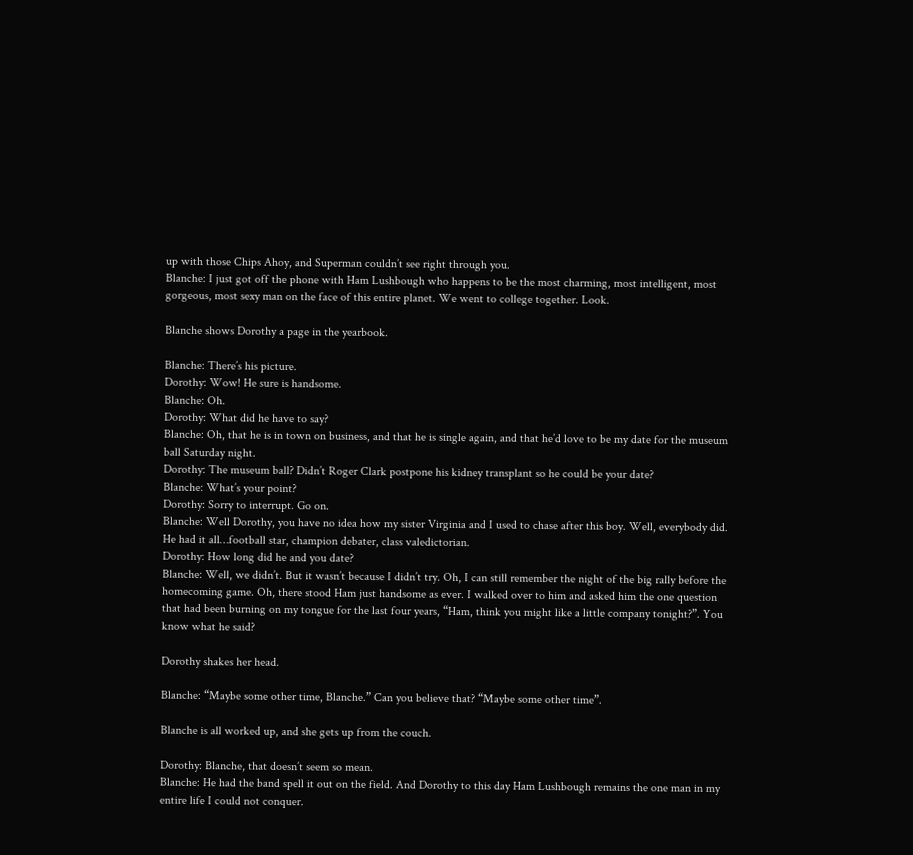up with those Chips Ahoy, and Superman couldn’t see right through you.
Blanche: I just got off the phone with Ham Lushbough who happens to be the most charming, most intelligent, most gorgeous, most sexy man on the face of this entire planet. We went to college together. Look.

Blanche shows Dorothy a page in the yearbook.

Blanche: There’s his picture.
Dorothy: Wow! He sure is handsome.
Blanche: Oh.
Dorothy: What did he have to say?
Blanche: Oh, that he is in town on business, and that he is single again, and that he’d love to be my date for the museum ball Saturday night.
Dorothy: The museum ball? Didn’t Roger Clark postpone his kidney transplant so he could be your date?
Blanche: What’s your point?
Dorothy: Sorry to interrupt. Go on.
Blanche: Well Dorothy, you have no idea how my sister Virginia and I used to chase after this boy. Well, everybody did. He had it all…football star, champion debater, class valedictorian.
Dorothy: How long did he and you date?
Blanche: Well, we didn’t. But it wasn’t because I didn’t try. Oh, I can still remember the night of the big rally before the homecoming game. Oh, there stood Ham just handsome as ever. I walked over to him and asked him the one question that had been burning on my tongue for the last four years, “Ham, think you might like a little company tonight?”. You know what he said?

Dorothy shakes her head.

Blanche: “Maybe some other time, Blanche.” Can you believe that? “Maybe some other time”.

Blanche is all worked up, and she gets up from the couch.

Dorothy: Blanche, that doesn’t seem so mean.
Blanche: He had the band spell it out on the field. And Dorothy to this day Ham Lushbough remains the one man in my entire life I could not conquer.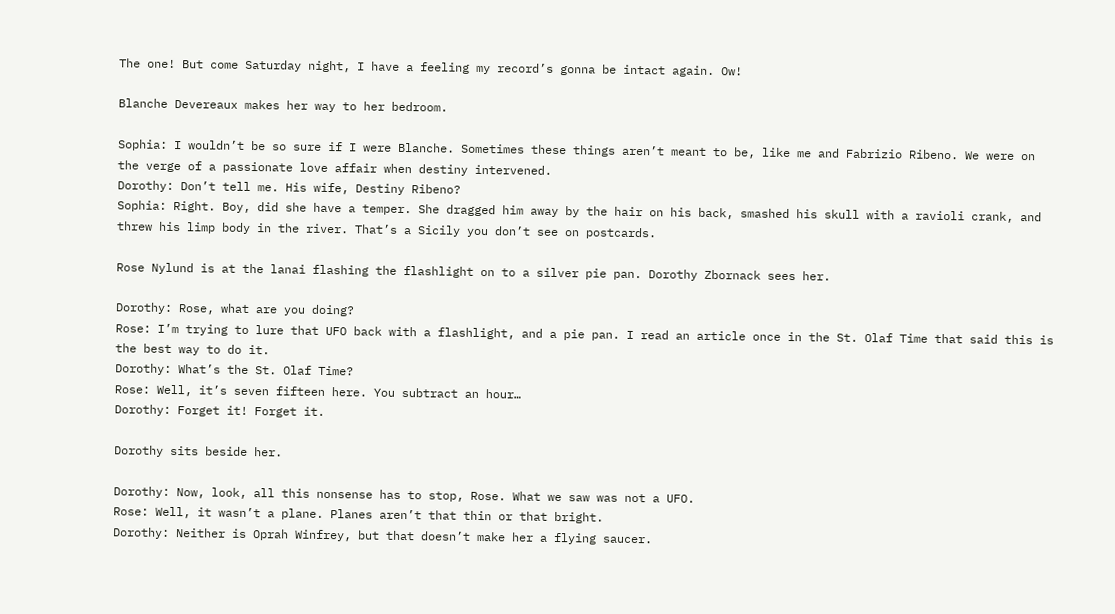The one! But come Saturday night, I have a feeling my record’s gonna be intact again. Ow!

Blanche Devereaux makes her way to her bedroom.

Sophia: I wouldn’t be so sure if I were Blanche. Sometimes these things aren’t meant to be, like me and Fabrizio Ribeno. We were on the verge of a passionate love affair when destiny intervened.
Dorothy: Don’t tell me. His wife, Destiny Ribeno?
Sophia: Right. Boy, did she have a temper. She dragged him away by the hair on his back, smashed his skull with a ravioli crank, and threw his limp body in the river. That’s a Sicily you don’t see on postcards.

Rose Nylund is at the lanai flashing the flashlight on to a silver pie pan. Dorothy Zbornack sees her.

Dorothy: Rose, what are you doing?
Rose: I’m trying to lure that UFO back with a flashlight, and a pie pan. I read an article once in the St. Olaf Time that said this is the best way to do it.
Dorothy: What’s the St. Olaf Time?
Rose: Well, it’s seven fifteen here. You subtract an hour…
Dorothy: Forget it! Forget it.

Dorothy sits beside her.

Dorothy: Now, look, all this nonsense has to stop, Rose. What we saw was not a UFO.
Rose: Well, it wasn’t a plane. Planes aren’t that thin or that bright.
Dorothy: Neither is Oprah Winfrey, but that doesn’t make her a flying saucer.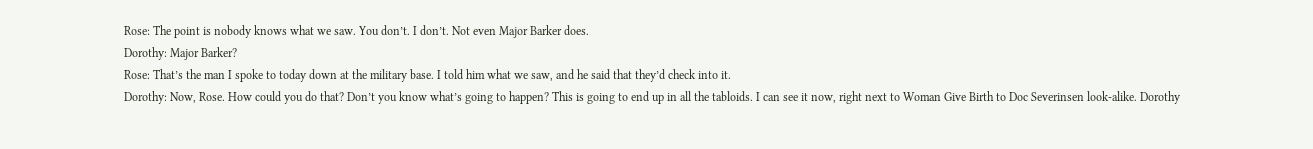Rose: The point is nobody knows what we saw. You don’t. I don’t. Not even Major Barker does.
Dorothy: Major Barker?
Rose: That’s the man I spoke to today down at the military base. I told him what we saw, and he said that they’d check into it.
Dorothy: Now, Rose. How could you do that? Don’t you know what’s going to happen? This is going to end up in all the tabloids. I can see it now, right next to Woman Give Birth to Doc Severinsen look-alike. Dorothy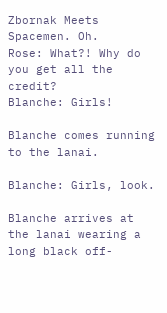Zbornak Meets Spacemen. Oh.
Rose: What?! Why do you get all the credit?
Blanche: Girls!

Blanche comes running to the lanai.

Blanche: Girls, look.

Blanche arrives at the lanai wearing a long black off-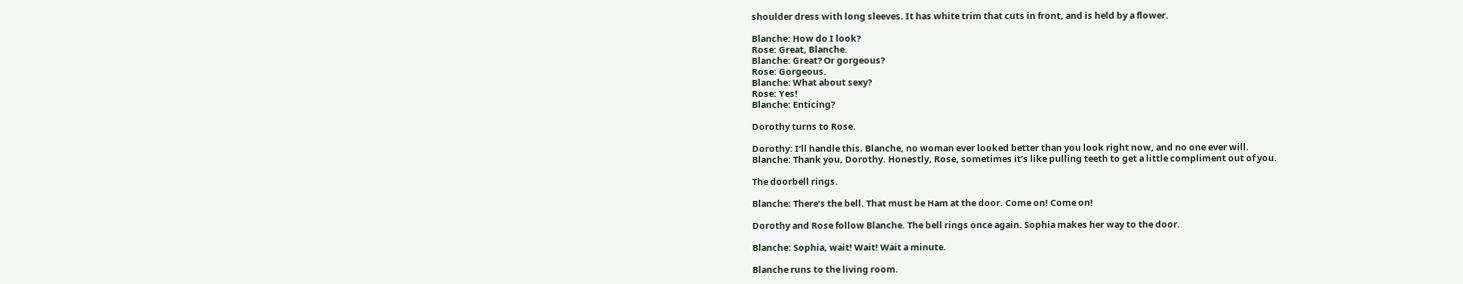shoulder dress with long sleeves. It has white trim that cuts in front, and is held by a flower.

Blanche: How do I look?
Rose: Great, Blanche.
Blanche: Great? Or gorgeous?
Rose: Gorgeous.
Blanche: What about sexy?
Rose: Yes!
Blanche: Enticing?

Dorothy turns to Rose.

Dorothy: I’ll handle this. Blanche, no woman ever looked better than you look right now, and no one ever will.
Blanche: Thank you, Dorothy. Honestly, Rose, sometimes it’s like pulling teeth to get a little compliment out of you.

The doorbell rings.

Blanche: There’s the bell. That must be Ham at the door. Come on! Come on!

Dorothy and Rose follow Blanche. The bell rings once again. Sophia makes her way to the door.

Blanche: Sophia, wait! Wait! Wait a minute.

Blanche runs to the living room.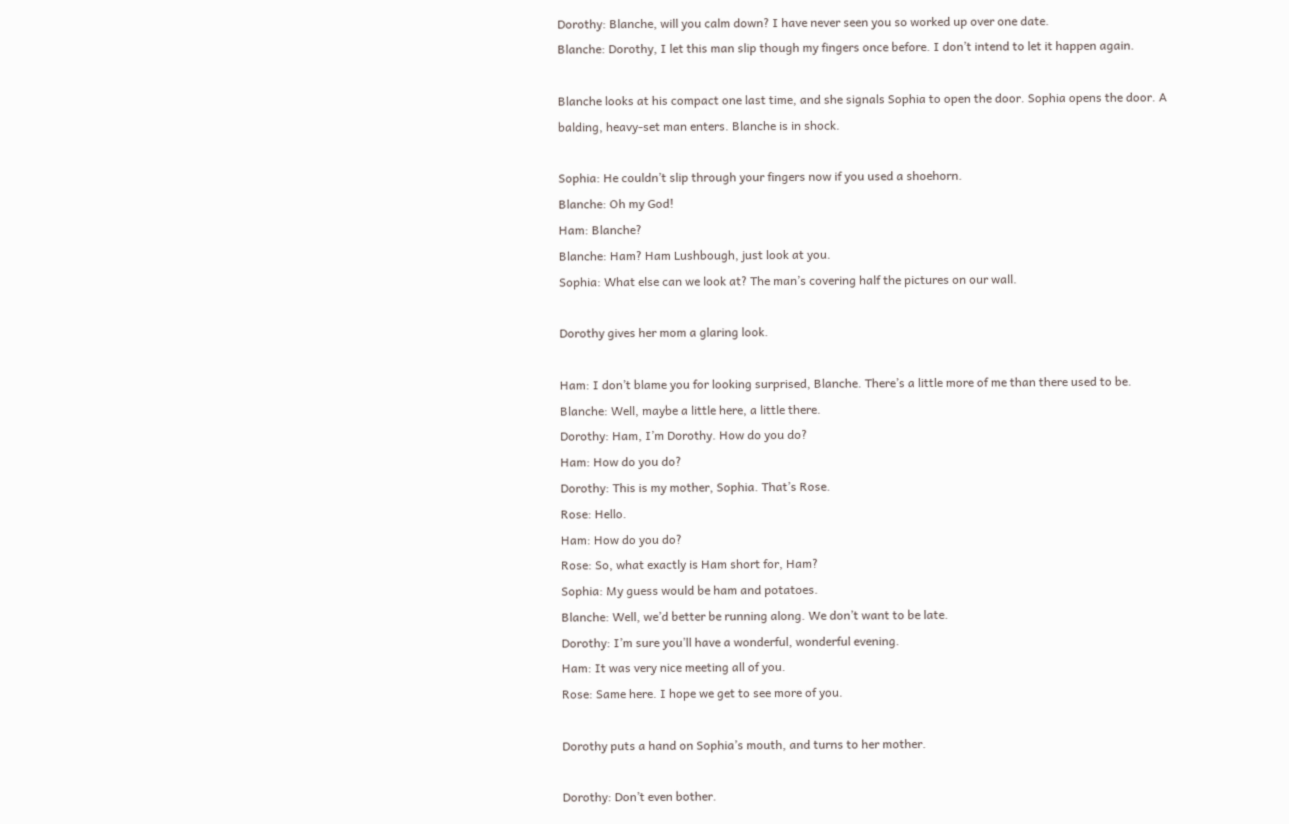Dorothy: Blanche, will you calm down? I have never seen you so worked up over one date.
Blanche: Dorothy, I let this man slip though my fingers once before. I don’t intend to let it happen again.

Blanche looks at his compact one last time, and she signals Sophia to open the door. Sophia opens the door. A balding, heavy-set man enters. Blanche is in shock.

Sophia: He couldn’t slip through your fingers now if you used a shoehorn.
Blanche: Oh my God!
Ham: Blanche?
Blanche: Ham? Ham Lushbough, just look at you.
Sophia: What else can we look at? The man’s covering half the pictures on our wall.

Dorothy gives her mom a glaring look.

Ham: I don’t blame you for looking surprised, Blanche. There’s a little more of me than there used to be.
Blanche: Well, maybe a little here, a little there.
Dorothy: Ham, I’m Dorothy. How do you do?
Ham: How do you do?
Dorothy: This is my mother, Sophia. That’s Rose.
Rose: Hello.
Ham: How do you do?
Rose: So, what exactly is Ham short for, Ham?
Sophia: My guess would be ham and potatoes.
Blanche: Well, we’d better be running along. We don’t want to be late.
Dorothy: I’m sure you’ll have a wonderful, wonderful evening.
Ham: It was very nice meeting all of you.
Rose: Same here. I hope we get to see more of you.

Dorothy puts a hand on Sophia’s mouth, and turns to her mother.

Dorothy: Don’t even bother.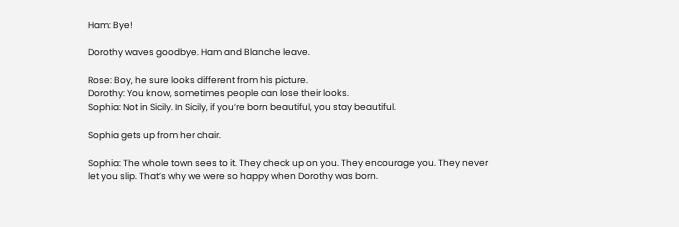Ham: Bye!

Dorothy waves goodbye. Ham and Blanche leave.

Rose: Boy, he sure looks different from his picture.
Dorothy: You know, sometimes people can lose their looks.
Sophia: Not in Sicily. In Sicily, if you’re born beautiful, you stay beautiful.

Sophia gets up from her chair.

Sophia: The whole town sees to it. They check up on you. They encourage you. They never let you slip. That’s why we were so happy when Dorothy was born.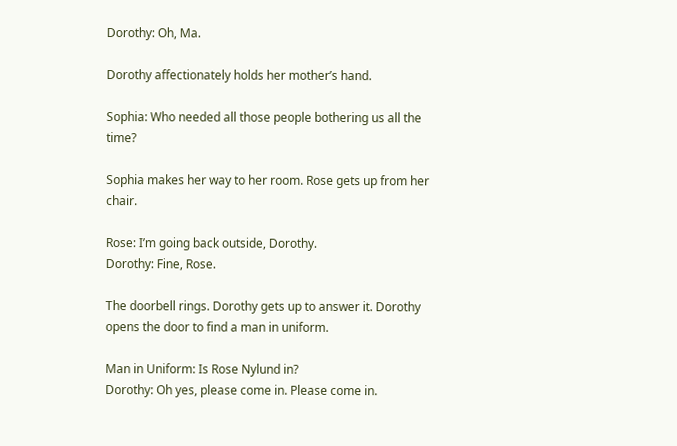Dorothy: Oh, Ma.

Dorothy affectionately holds her mother’s hand.

Sophia: Who needed all those people bothering us all the time?

Sophia makes her way to her room. Rose gets up from her chair.

Rose: I’m going back outside, Dorothy.
Dorothy: Fine, Rose.

The doorbell rings. Dorothy gets up to answer it. Dorothy opens the door to find a man in uniform.

Man in Uniform: Is Rose Nylund in?
Dorothy: Oh yes, please come in. Please come in.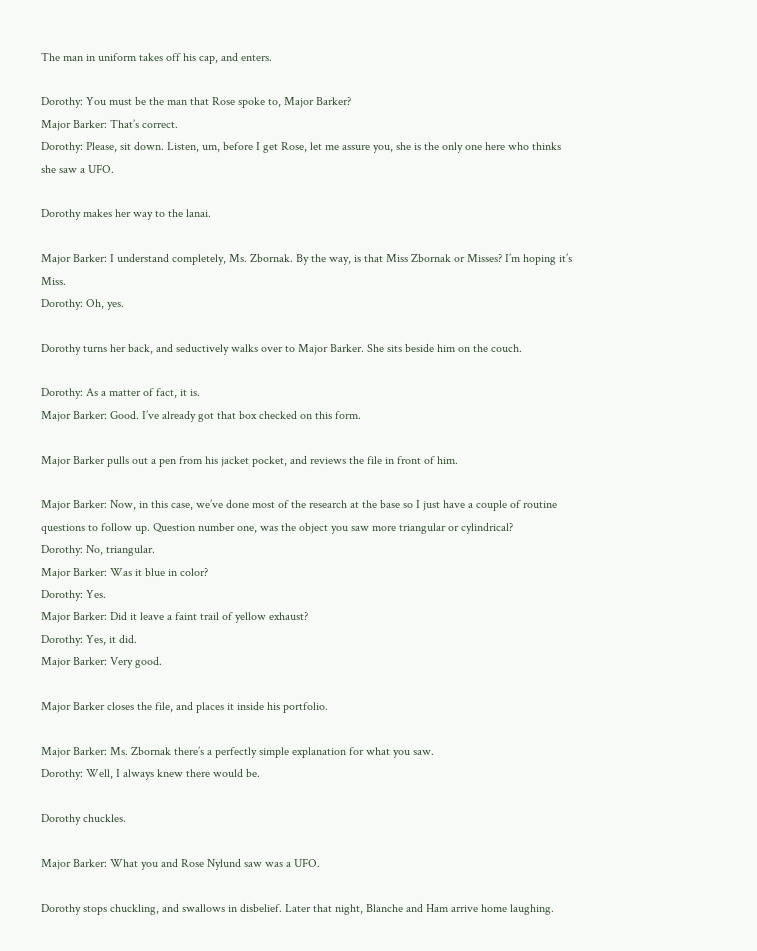The man in uniform takes off his cap, and enters.

Dorothy: You must be the man that Rose spoke to, Major Barker?
Major Barker: That’s correct.
Dorothy: Please, sit down. Listen, um, before I get Rose, let me assure you, she is the only one here who thinks she saw a UFO.

Dorothy makes her way to the lanai.

Major Barker: I understand completely, Ms. Zbornak. By the way, is that Miss Zbornak or Misses? I’m hoping it’s Miss.
Dorothy: Oh, yes.

Dorothy turns her back, and seductively walks over to Major Barker. She sits beside him on the couch.

Dorothy: As a matter of fact, it is.
Major Barker: Good. I’ve already got that box checked on this form.

Major Barker pulls out a pen from his jacket pocket, and reviews the file in front of him.

Major Barker: Now, in this case, we’ve done most of the research at the base so I just have a couple of routine questions to follow up. Question number one, was the object you saw more triangular or cylindrical?
Dorothy: No, triangular.
Major Barker: Was it blue in color?
Dorothy: Yes.
Major Barker: Did it leave a faint trail of yellow exhaust?
Dorothy: Yes, it did.
Major Barker: Very good.

Major Barker closes the file, and places it inside his portfolio.

Major Barker: Ms. Zbornak there’s a perfectly simple explanation for what you saw.
Dorothy: Well, I always knew there would be.

Dorothy chuckles.

Major Barker: What you and Rose Nylund saw was a UFO.

Dorothy stops chuckling, and swallows in disbelief. Later that night, Blanche and Ham arrive home laughing.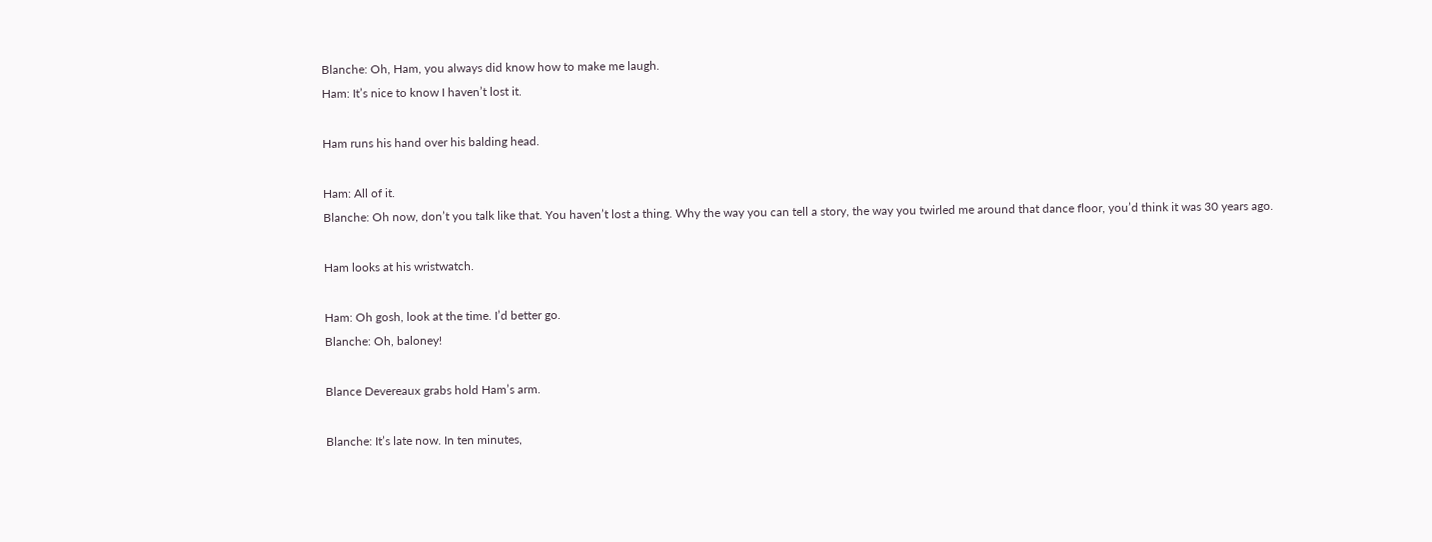Blanche: Oh, Ham, you always did know how to make me laugh.
Ham: It’s nice to know I haven’t lost it.

Ham runs his hand over his balding head.

Ham: All of it.
Blanche: Oh now, don’t you talk like that. You haven’t lost a thing. Why the way you can tell a story, the way you twirled me around that dance floor, you’d think it was 30 years ago.

Ham looks at his wristwatch.

Ham: Oh gosh, look at the time. I’d better go.
Blanche: Oh, baloney!

Blance Devereaux grabs hold Ham’s arm.

Blanche: It’s late now. In ten minutes,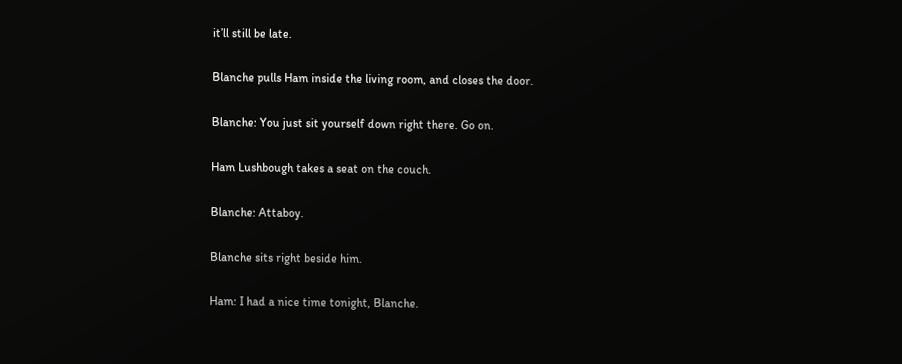it’ll still be late.

Blanche pulls Ham inside the living room, and closes the door.

Blanche: You just sit yourself down right there. Go on.

Ham Lushbough takes a seat on the couch.

Blanche: Attaboy.

Blanche sits right beside him.

Ham: I had a nice time tonight, Blanche.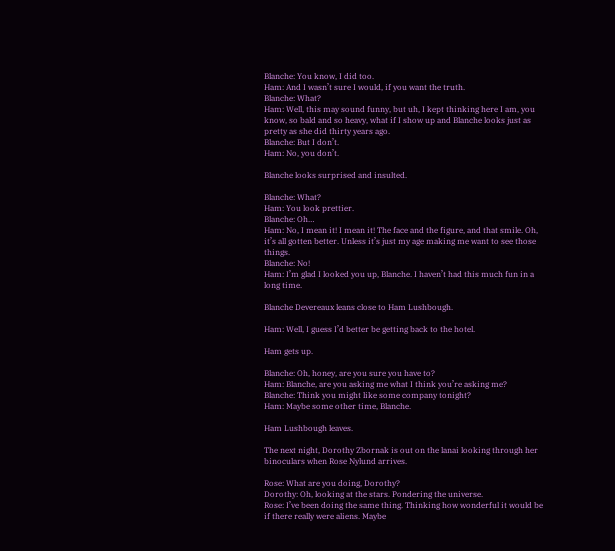Blanche: You know, I did too.
Ham: And I wasn’t sure I would, if you want the truth.
Blanche: What?
Ham: Well, this may sound funny, but uh, I kept thinking here I am, you know, so bald and so heavy, what if I show up and Blanche looks just as pretty as she did thirty years ago.
Blanche: But I don’t.
Ham: No, you don’t.

Blanche looks surprised and insulted.

Blanche: What?
Ham: You look prettier.
Blanche: Oh…
Ham: No, I mean it! I mean it! The face and the figure, and that smile. Oh, it’s all gotten better. Unless it’s just my age making me want to see those things.
Blanche: No!
Ham: I’m glad I looked you up, Blanche. I haven’t had this much fun in a long time.

Blanche Devereaux leans close to Ham Lushbough.

Ham: Well, I guess I’d better be getting back to the hotel.

Ham gets up.

Blanche: Oh, honey, are you sure you have to?
Ham: Blanche, are you asking me what I think you’re asking me?
Blanche: Think you might like some company tonight?
Ham: Maybe some other time, Blanche.

Ham Lushbough leaves.

The next night, Dorothy Zbornak is out on the lanai looking through her binoculars when Rose Nylund arrives.

Rose: What are you doing, Dorothy?
Dorothy: Oh, looking at the stars. Pondering the universe.
Rose: I’ve been doing the same thing. Thinking how wonderful it would be if there really were aliens. Maybe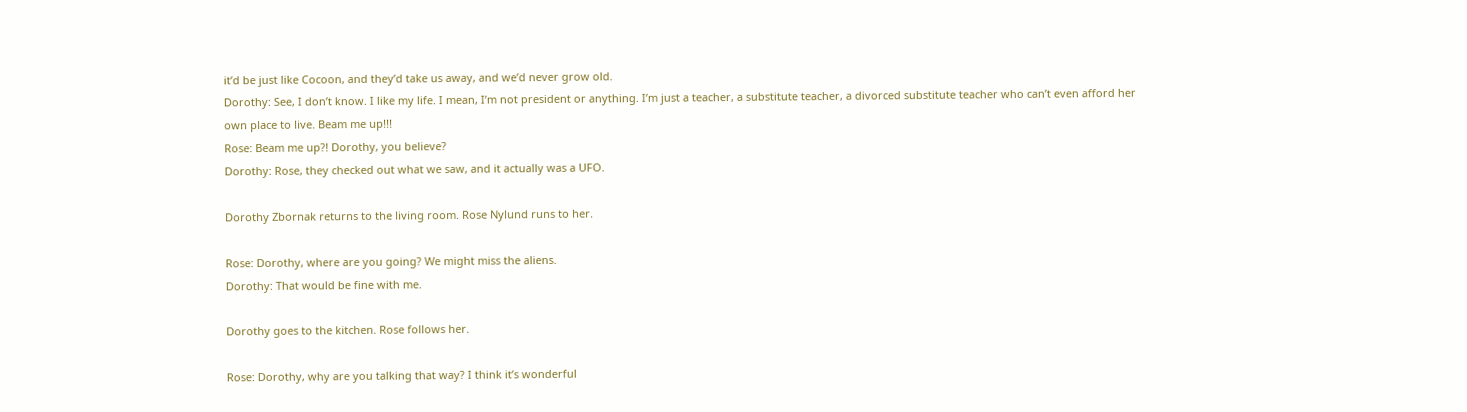it’d be just like Cocoon, and they’d take us away, and we’d never grow old.
Dorothy: See, I don’t know. I like my life. I mean, I’m not president or anything. I’m just a teacher, a substitute teacher, a divorced substitute teacher who can’t even afford her own place to live. Beam me up!!!
Rose: Beam me up?! Dorothy, you believe?
Dorothy: Rose, they checked out what we saw, and it actually was a UFO.

Dorothy Zbornak returns to the living room. Rose Nylund runs to her.

Rose: Dorothy, where are you going? We might miss the aliens.
Dorothy: That would be fine with me.

Dorothy goes to the kitchen. Rose follows her.

Rose: Dorothy, why are you talking that way? I think it’s wonderful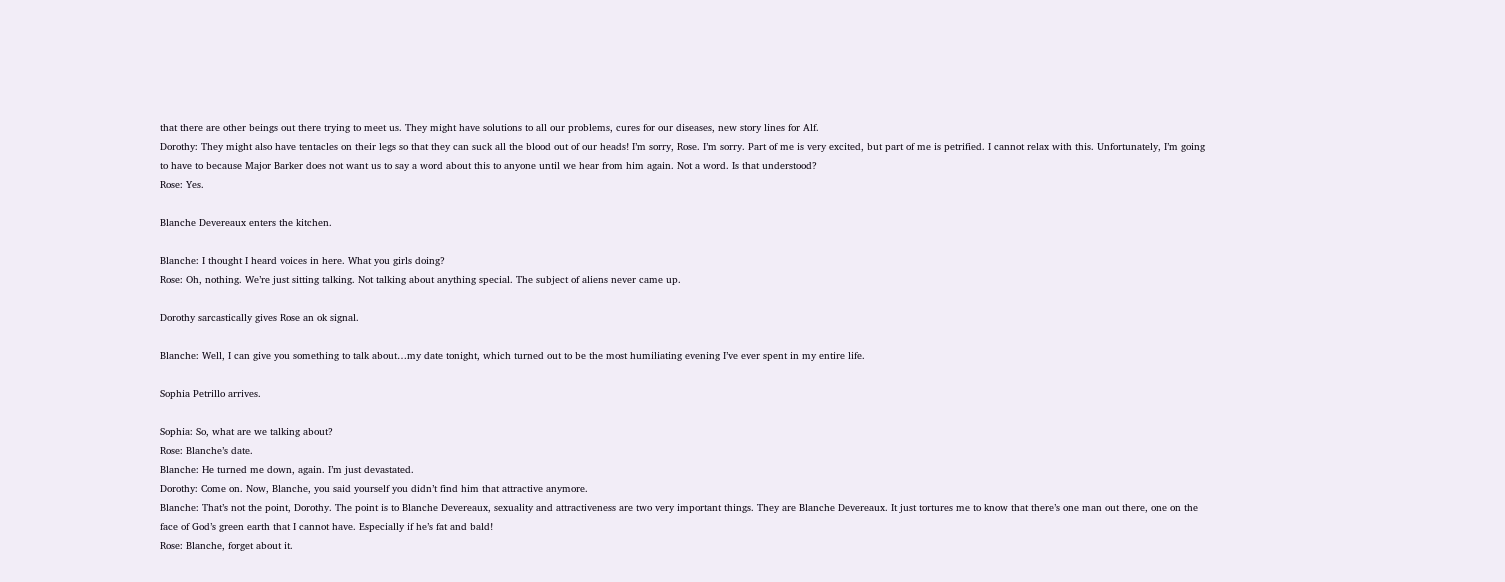that there are other beings out there trying to meet us. They might have solutions to all our problems, cures for our diseases, new story lines for Alf.
Dorothy: They might also have tentacles on their legs so that they can suck all the blood out of our heads! I’m sorry, Rose. I’m sorry. Part of me is very excited, but part of me is petrified. I cannot relax with this. Unfortunately, I’m going to have to because Major Barker does not want us to say a word about this to anyone until we hear from him again. Not a word. Is that understood?
Rose: Yes.

Blanche Devereaux enters the kitchen.

Blanche: I thought I heard voices in here. What you girls doing?
Rose: Oh, nothing. We’re just sitting talking. Not talking about anything special. The subject of aliens never came up.

Dorothy sarcastically gives Rose an ok signal.

Blanche: Well, I can give you something to talk about…my date tonight, which turned out to be the most humiliating evening I’ve ever spent in my entire life.

Sophia Petrillo arrives.

Sophia: So, what are we talking about?
Rose: Blanche’s date.
Blanche: He turned me down, again. I’m just devastated.
Dorothy: Come on. Now, Blanche, you said yourself you didn’t find him that attractive anymore.
Blanche: That’s not the point, Dorothy. The point is to Blanche Devereaux, sexuality and attractiveness are two very important things. They are Blanche Devereaux. It just tortures me to know that there’s one man out there, one on the face of God’s green earth that I cannot have. Especially if he’s fat and bald!
Rose: Blanche, forget about it.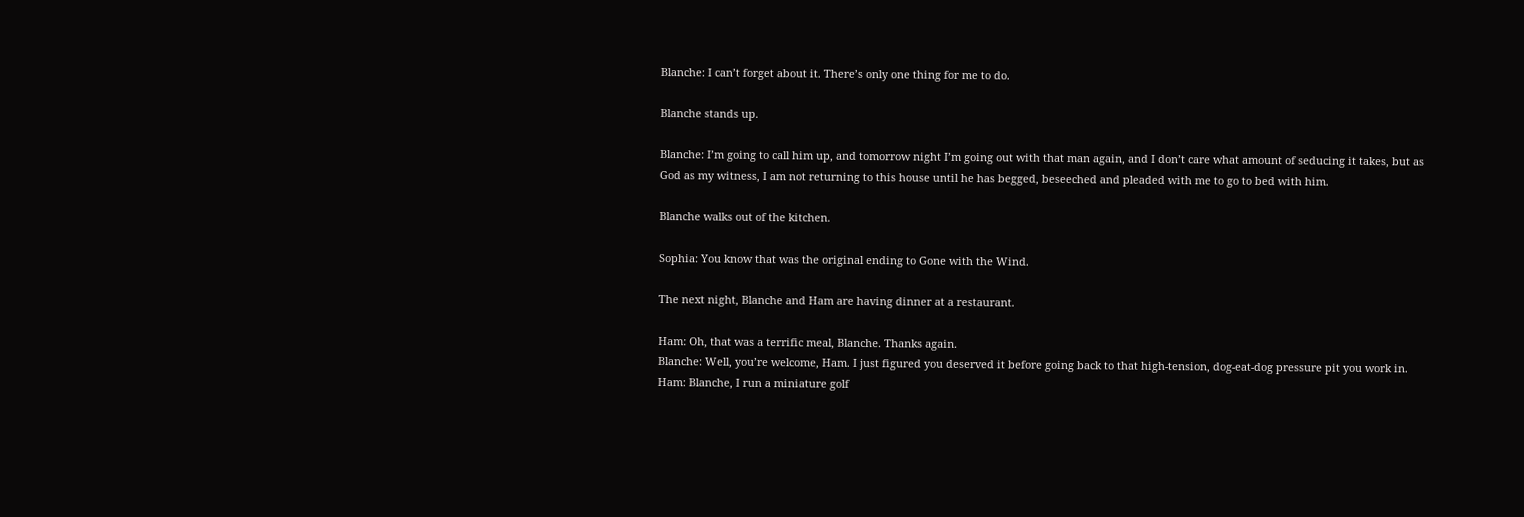Blanche: I can’t forget about it. There’s only one thing for me to do.

Blanche stands up.

Blanche: I’m going to call him up, and tomorrow night I’m going out with that man again, and I don’t care what amount of seducing it takes, but as God as my witness, I am not returning to this house until he has begged, beseeched and pleaded with me to go to bed with him.

Blanche walks out of the kitchen.

Sophia: You know that was the original ending to Gone with the Wind.

The next night, Blanche and Ham are having dinner at a restaurant.

Ham: Oh, that was a terrific meal, Blanche. Thanks again.
Blanche: Well, you’re welcome, Ham. I just figured you deserved it before going back to that high-tension, dog-eat-dog pressure pit you work in.
Ham: Blanche, I run a miniature golf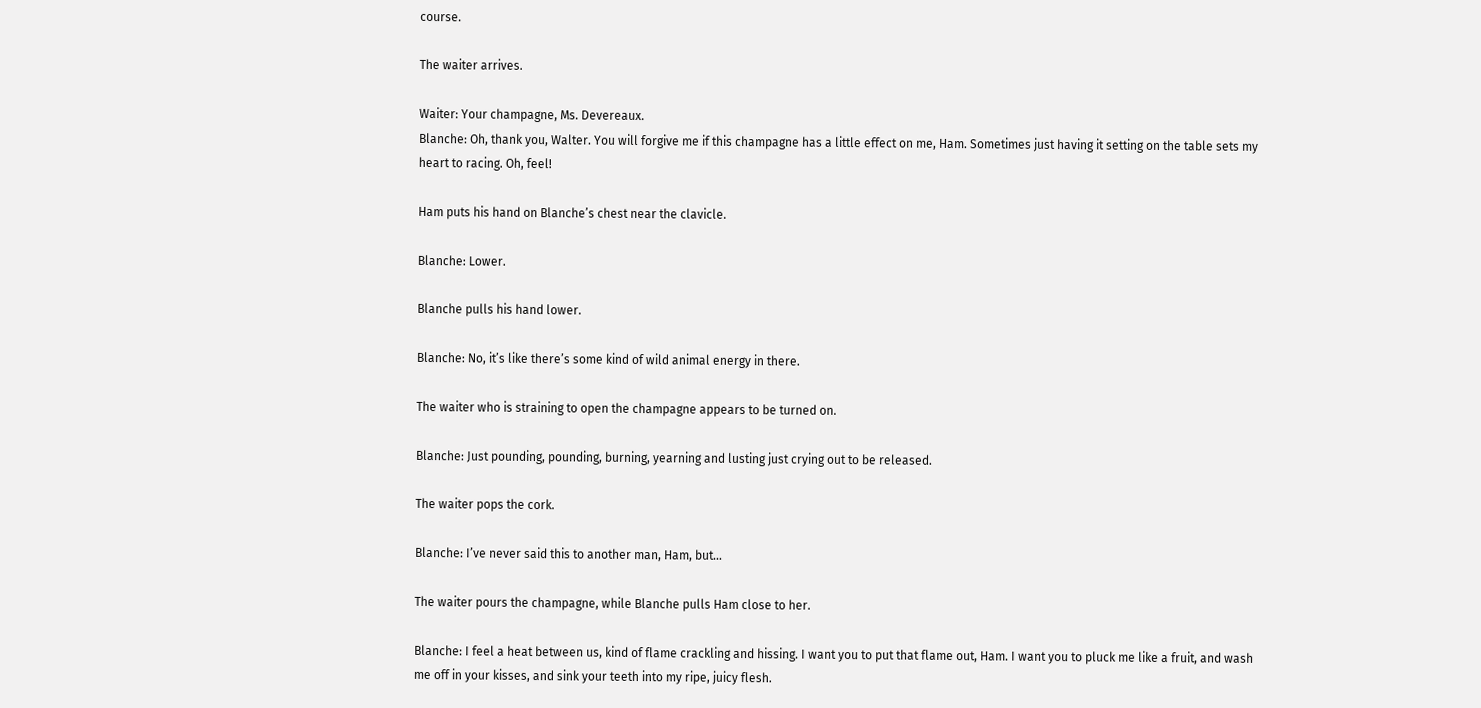course.

The waiter arrives.

Waiter: Your champagne, Ms. Devereaux.
Blanche: Oh, thank you, Walter. You will forgive me if this champagne has a little effect on me, Ham. Sometimes just having it setting on the table sets my heart to racing. Oh, feel!

Ham puts his hand on Blanche’s chest near the clavicle.

Blanche: Lower.

Blanche pulls his hand lower.

Blanche: No, it’s like there’s some kind of wild animal energy in there.

The waiter who is straining to open the champagne appears to be turned on.

Blanche: Just pounding, pounding, burning, yearning and lusting just crying out to be released.

The waiter pops the cork.

Blanche: I’ve never said this to another man, Ham, but…

The waiter pours the champagne, while Blanche pulls Ham close to her.

Blanche: I feel a heat between us, kind of flame crackling and hissing. I want you to put that flame out, Ham. I want you to pluck me like a fruit, and wash me off in your kisses, and sink your teeth into my ripe, juicy flesh.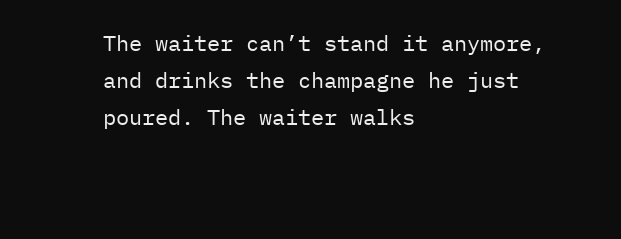The waiter can’t stand it anymore, and drinks the champagne he just poured. The waiter walks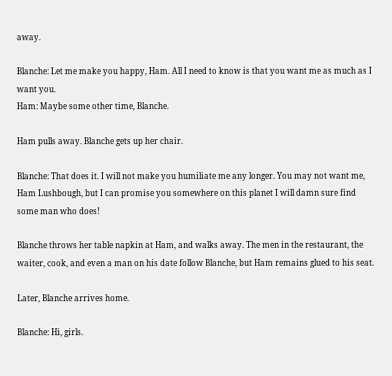away.

Blanche: Let me make you happy, Ham. All I need to know is that you want me as much as I want you.
Ham: Maybe some other time, Blanche.

Ham pulls away. Blanche gets up her chair.

Blanche: That does it. I will not make you humiliate me any longer. You may not want me, Ham Lushbough, but I can promise you somewhere on this planet I will damn sure find some man who does!

Blanche throws her table napkin at Ham, and walks away. The men in the restaurant, the waiter, cook, and even a man on his date follow Blanche, but Ham remains glued to his seat.

Later, Blanche arrives home.

Blanche: Hi, girls.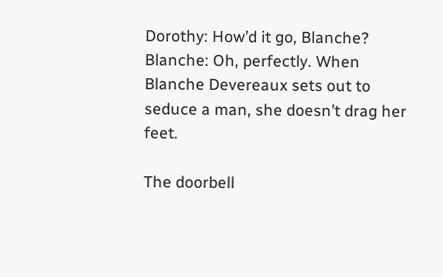Dorothy: How’d it go, Blanche?
Blanche: Oh, perfectly. When Blanche Devereaux sets out to seduce a man, she doesn’t drag her feet.

The doorbell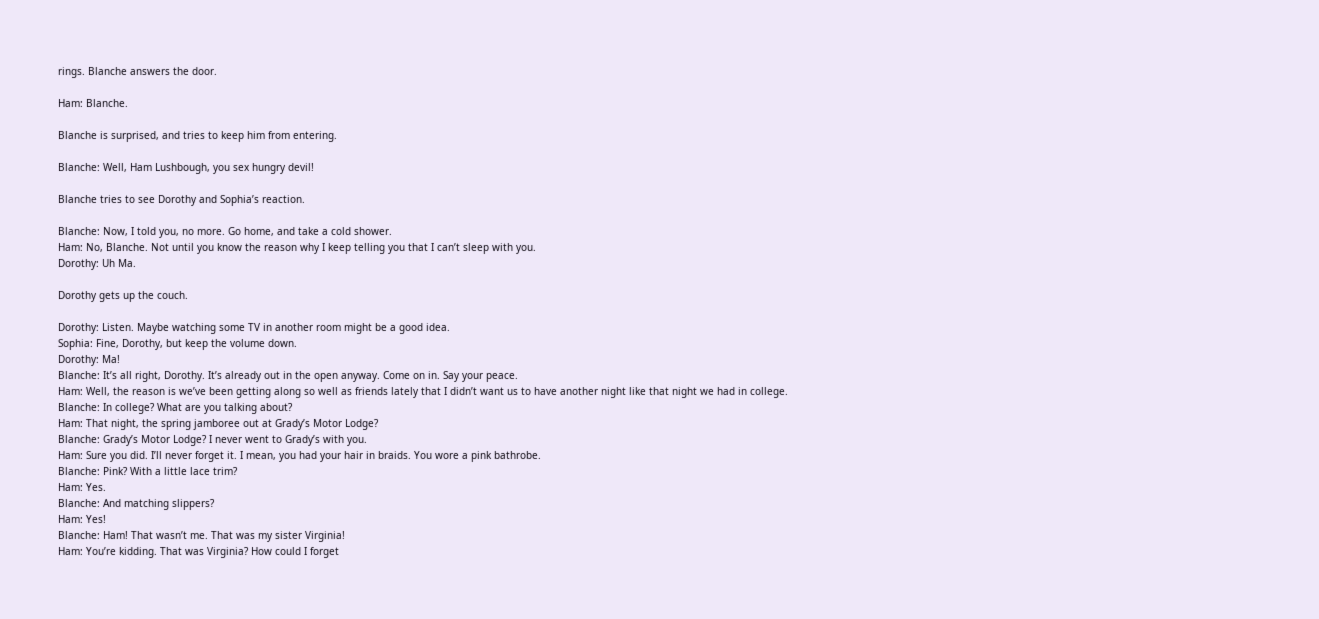rings. Blanche answers the door.

Ham: Blanche.

Blanche is surprised, and tries to keep him from entering.

Blanche: Well, Ham Lushbough, you sex hungry devil!

Blanche tries to see Dorothy and Sophia’s reaction.

Blanche: Now, I told you, no more. Go home, and take a cold shower.
Ham: No, Blanche. Not until you know the reason why I keep telling you that I can’t sleep with you.
Dorothy: Uh Ma.

Dorothy gets up the couch.

Dorothy: Listen. Maybe watching some TV in another room might be a good idea.
Sophia: Fine, Dorothy, but keep the volume down.
Dorothy: Ma!
Blanche: It’s all right, Dorothy. It’s already out in the open anyway. Come on in. Say your peace.
Ham: Well, the reason is we’ve been getting along so well as friends lately that I didn’t want us to have another night like that night we had in college.
Blanche: In college? What are you talking about?
Ham: That night, the spring jamboree out at Grady’s Motor Lodge?
Blanche: Grady’s Motor Lodge? I never went to Grady’s with you.
Ham: Sure you did. I’ll never forget it. I mean, you had your hair in braids. You wore a pink bathrobe.
Blanche: Pink? With a little lace trim?
Ham: Yes.
Blanche: And matching slippers?
Ham: Yes!
Blanche: Ham! That wasn’t me. That was my sister Virginia!
Ham: You’re kidding. That was Virginia? How could I forget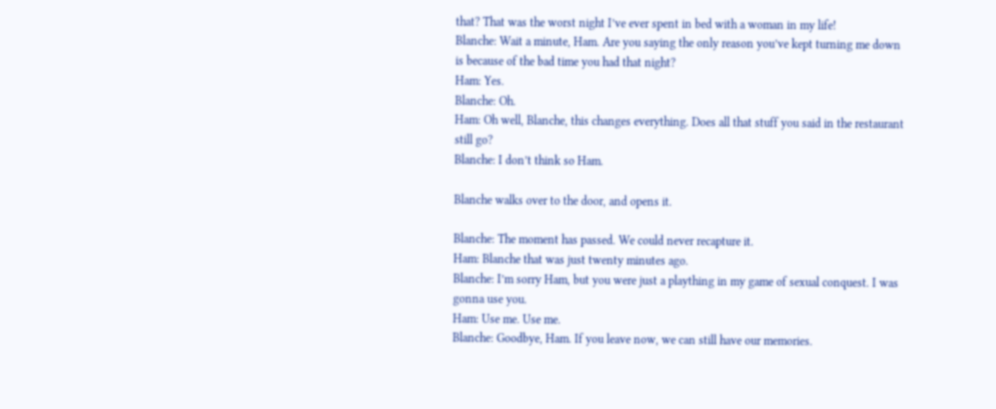that? That was the worst night I’ve ever spent in bed with a woman in my life!
Blanche: Wait a minute, Ham. Are you saying the only reason you’ve kept turning me down is because of the bad time you had that night?
Ham: Yes.
Blanche: Oh.
Ham: Oh well, Blanche, this changes everything. Does all that stuff you said in the restaurant still go?
Blanche: I don’t think so Ham.

Blanche walks over to the door, and opens it.

Blanche: The moment has passed. We could never recapture it.
Ham: Blanche that was just twenty minutes ago.
Blanche: I’m sorry Ham, but you were just a plaything in my game of sexual conquest. I was gonna use you.
Ham: Use me. Use me.
Blanche: Goodbye, Ham. If you leave now, we can still have our memories.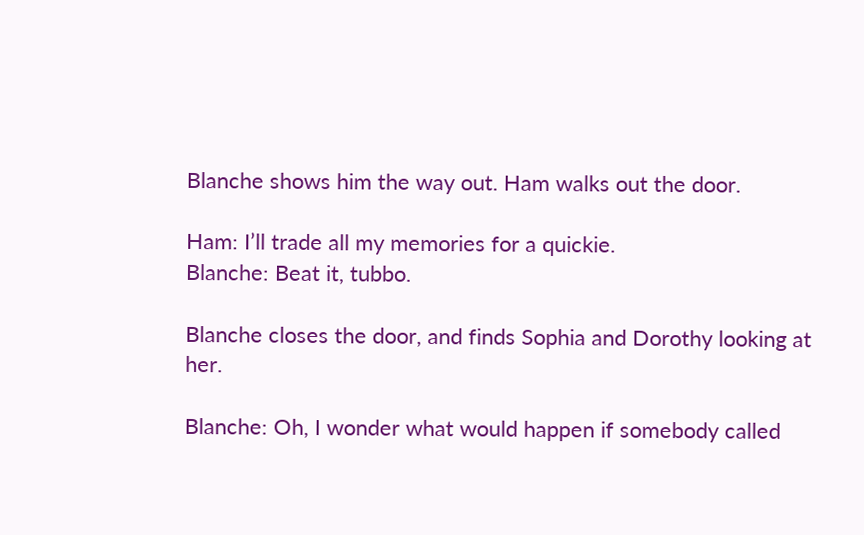Blanche shows him the way out. Ham walks out the door.

Ham: I’ll trade all my memories for a quickie.
Blanche: Beat it, tubbo.

Blanche closes the door, and finds Sophia and Dorothy looking at her.

Blanche: Oh, I wonder what would happen if somebody called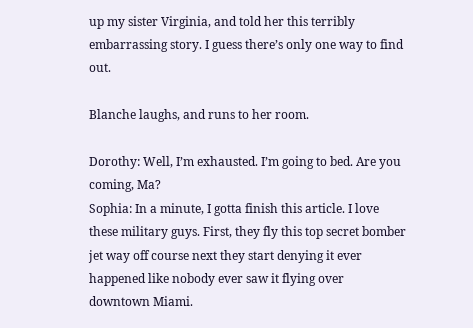up my sister Virginia, and told her this terribly embarrassing story. I guess there’s only one way to find out.

Blanche laughs, and runs to her room.

Dorothy: Well, I’m exhausted. I’m going to bed. Are you coming, Ma?
Sophia: In a minute, I gotta finish this article. I love these military guys. First, they fly this top secret bomber jet way off course next they start denying it ever happened like nobody ever saw it flying over downtown Miami.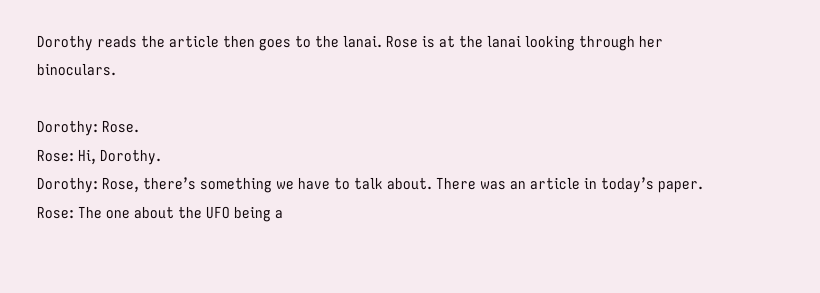Dorothy reads the article then goes to the lanai. Rose is at the lanai looking through her binoculars.

Dorothy: Rose.
Rose: Hi, Dorothy.
Dorothy: Rose, there’s something we have to talk about. There was an article in today’s paper.
Rose: The one about the UFO being a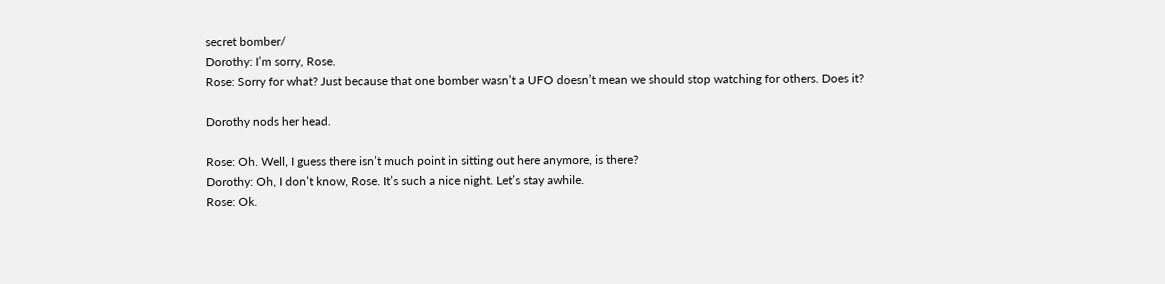secret bomber/
Dorothy: I’m sorry, Rose.
Rose: Sorry for what? Just because that one bomber wasn’t a UFO doesn’t mean we should stop watching for others. Does it?

Dorothy nods her head.

Rose: Oh. Well, I guess there isn’t much point in sitting out here anymore, is there?
Dorothy: Oh, I don’t know, Rose. It’s such a nice night. Let’s stay awhile.
Rose: Ok.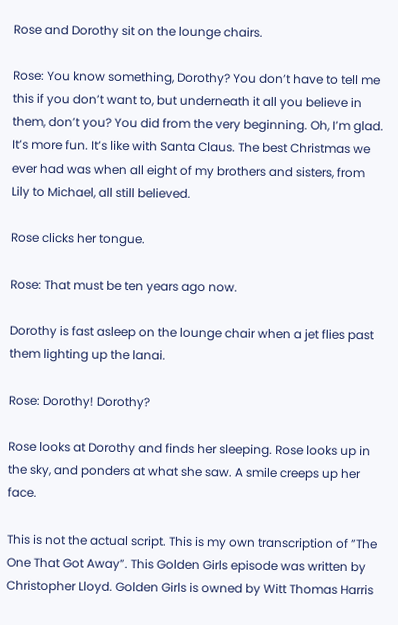Rose and Dorothy sit on the lounge chairs.

Rose: You know something, Dorothy? You don’t have to tell me this if you don’t want to, but underneath it all you believe in them, don’t you? You did from the very beginning. Oh, I’m glad. It’s more fun. It’s like with Santa Claus. The best Christmas we ever had was when all eight of my brothers and sisters, from Lily to Michael, all still believed.

Rose clicks her tongue.

Rose: That must be ten years ago now.

Dorothy is fast asleep on the lounge chair when a jet flies past them lighting up the lanai.

Rose: Dorothy! Dorothy?

Rose looks at Dorothy and finds her sleeping. Rose looks up in the sky, and ponders at what she saw. A smile creeps up her face.

This is not the actual script. This is my own transcription of ”The One That Got Away”. This Golden Girls episode was written by Christopher Lloyd. Golden Girls is owned by Witt Thomas Harris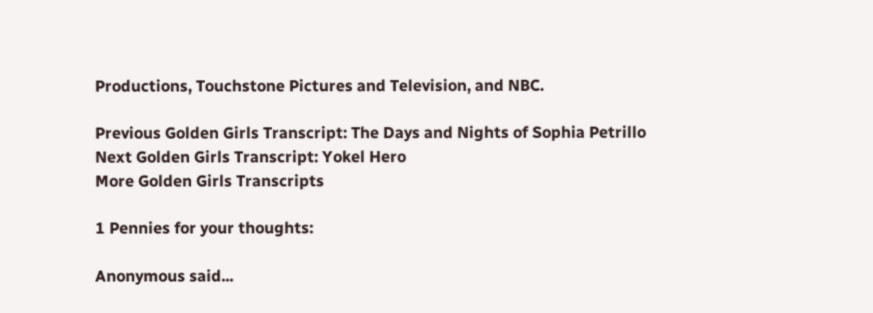Productions, Touchstone Pictures and Television, and NBC.

Previous Golden Girls Transcript: The Days and Nights of Sophia Petrillo
Next Golden Girls Transcript: Yokel Hero
More Golden Girls Transcripts

1 Pennies for your thoughts:

Anonymous said...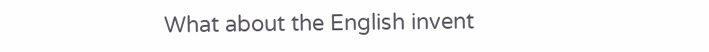What about the English invent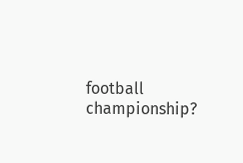football championship?